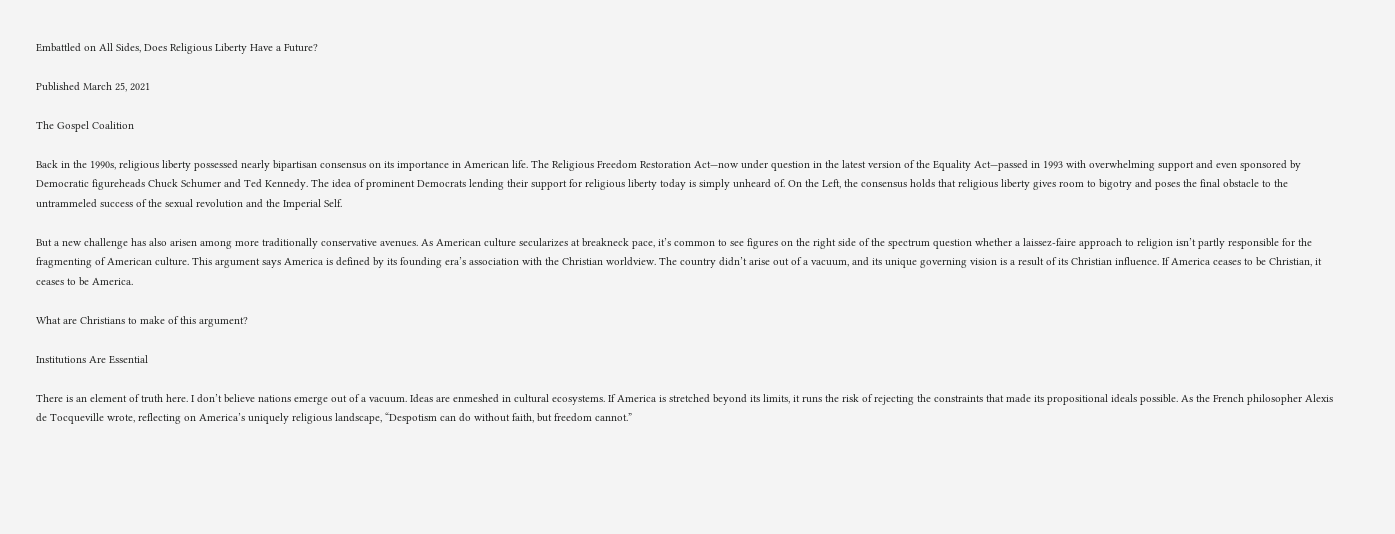Embattled on All Sides, Does Religious Liberty Have a Future?

Published March 25, 2021

The Gospel Coalition

Back in the 1990s, religious liberty possessed nearly bipartisan consensus on its importance in American life. The Religious Freedom Restoration Act—now under question in the latest version of the Equality Act—passed in 1993 with overwhelming support and even sponsored by Democratic figureheads Chuck Schumer and Ted Kennedy. The idea of prominent Democrats lending their support for religious liberty today is simply unheard of. On the Left, the consensus holds that religious liberty gives room to bigotry and poses the final obstacle to the untrammeled success of the sexual revolution and the Imperial Self.

But a new challenge has also arisen among more traditionally conservative avenues. As American culture secularizes at breakneck pace, it’s common to see figures on the right side of the spectrum question whether a laissez-faire approach to religion isn’t partly responsible for the fragmenting of American culture. This argument says America is defined by its founding era’s association with the Christian worldview. The country didn’t arise out of a vacuum, and its unique governing vision is a result of its Christian influence. If America ceases to be Christian, it ceases to be America.

What are Christians to make of this argument?

Institutions Are Essential

There is an element of truth here. I don’t believe nations emerge out of a vacuum. Ideas are enmeshed in cultural ecosystems. If America is stretched beyond its limits, it runs the risk of rejecting the constraints that made its propositional ideals possible. As the French philosopher Alexis de Tocqueville wrote, reflecting on America’s uniquely religious landscape, “Despotism can do without faith, but freedom cannot.”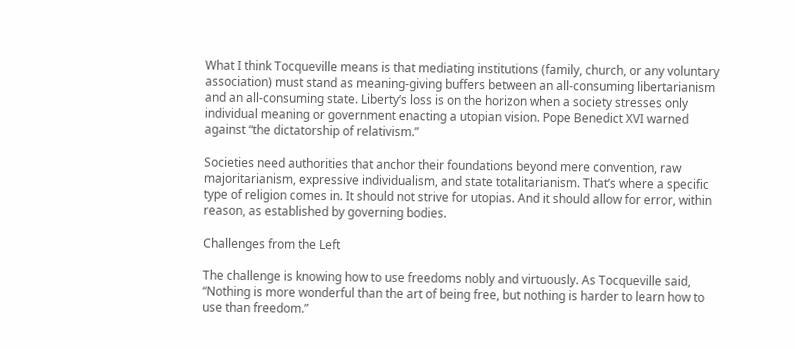What I think Tocqueville means is that mediating institutions (family, church, or any voluntary association) must stand as meaning-giving buffers between an all-consuming libertarianism and an all-consuming state. Liberty’s loss is on the horizon when a society stresses only individual meaning or government enacting a utopian vision. Pope Benedict XVI warned against “the dictatorship of relativism.”

Societies need authorities that anchor their foundations beyond mere convention, raw majoritarianism, expressive individualism, and state totalitarianism. That’s where a specific type of religion comes in. It should not strive for utopias. And it should allow for error, within reason, as established by governing bodies.

Challenges from the Left

The challenge is knowing how to use freedoms nobly and virtuously. As Tocqueville said, “Nothing is more wonderful than the art of being free, but nothing is harder to learn how to use than freedom.”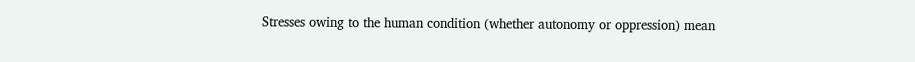Stresses owing to the human condition (whether autonomy or oppression) mean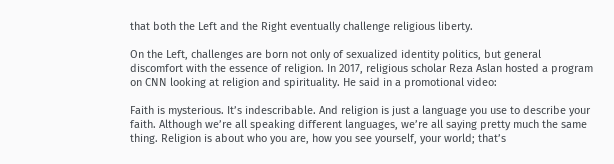that both the Left and the Right eventually challenge religious liberty.

On the Left, challenges are born not only of sexualized identity politics, but general discomfort with the essence of religion. In 2017, religious scholar Reza Aslan hosted a program on CNN looking at religion and spirituality. He said in a promotional video:

Faith is mysterious. It’s indescribable. And religion is just a language you use to describe your faith. Although we’re all speaking different languages, we’re all saying pretty much the same thing. Religion is about who you are, how you see yourself, your world; that’s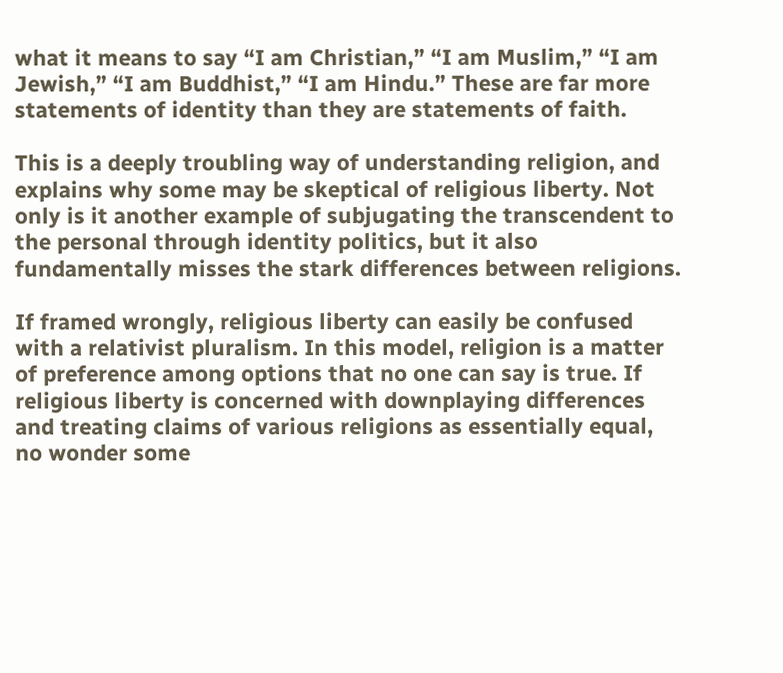what it means to say “I am Christian,” “I am Muslim,” “I am Jewish,” “I am Buddhist,” “I am Hindu.” These are far more statements of identity than they are statements of faith.

This is a deeply troubling way of understanding religion, and explains why some may be skeptical of religious liberty. Not only is it another example of subjugating the transcendent to the personal through identity politics, but it also fundamentally misses the stark differences between religions.

If framed wrongly, religious liberty can easily be confused with a relativist pluralism. In this model, religion is a matter of preference among options that no one can say is true. If religious liberty is concerned with downplaying differences and treating claims of various religions as essentially equal, no wonder some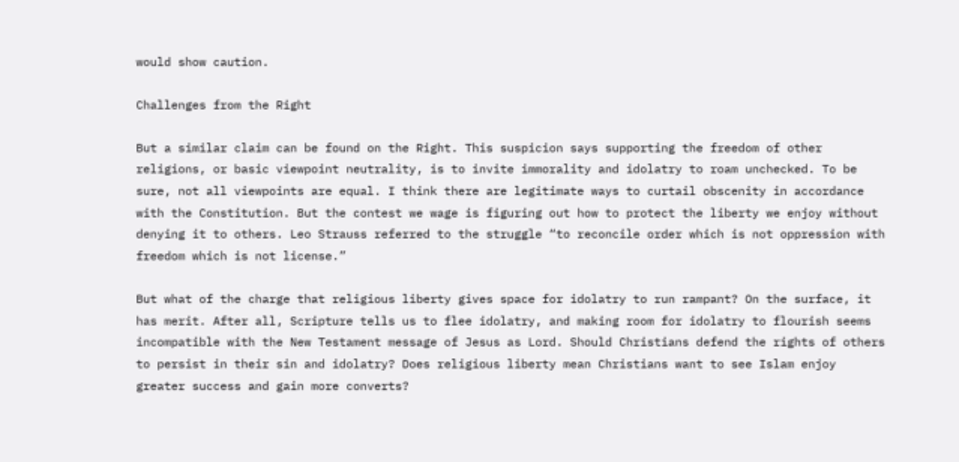would show caution.

Challenges from the Right

But a similar claim can be found on the Right. This suspicion says supporting the freedom of other religions, or basic viewpoint neutrality, is to invite immorality and idolatry to roam unchecked. To be sure, not all viewpoints are equal. I think there are legitimate ways to curtail obscenity in accordance with the Constitution. But the contest we wage is figuring out how to protect the liberty we enjoy without denying it to others. Leo Strauss referred to the struggle “to reconcile order which is not oppression with freedom which is not license.”

But what of the charge that religious liberty gives space for idolatry to run rampant? On the surface, it has merit. After all, Scripture tells us to flee idolatry, and making room for idolatry to flourish seems incompatible with the New Testament message of Jesus as Lord. Should Christians defend the rights of others to persist in their sin and idolatry? Does religious liberty mean Christians want to see Islam enjoy greater success and gain more converts?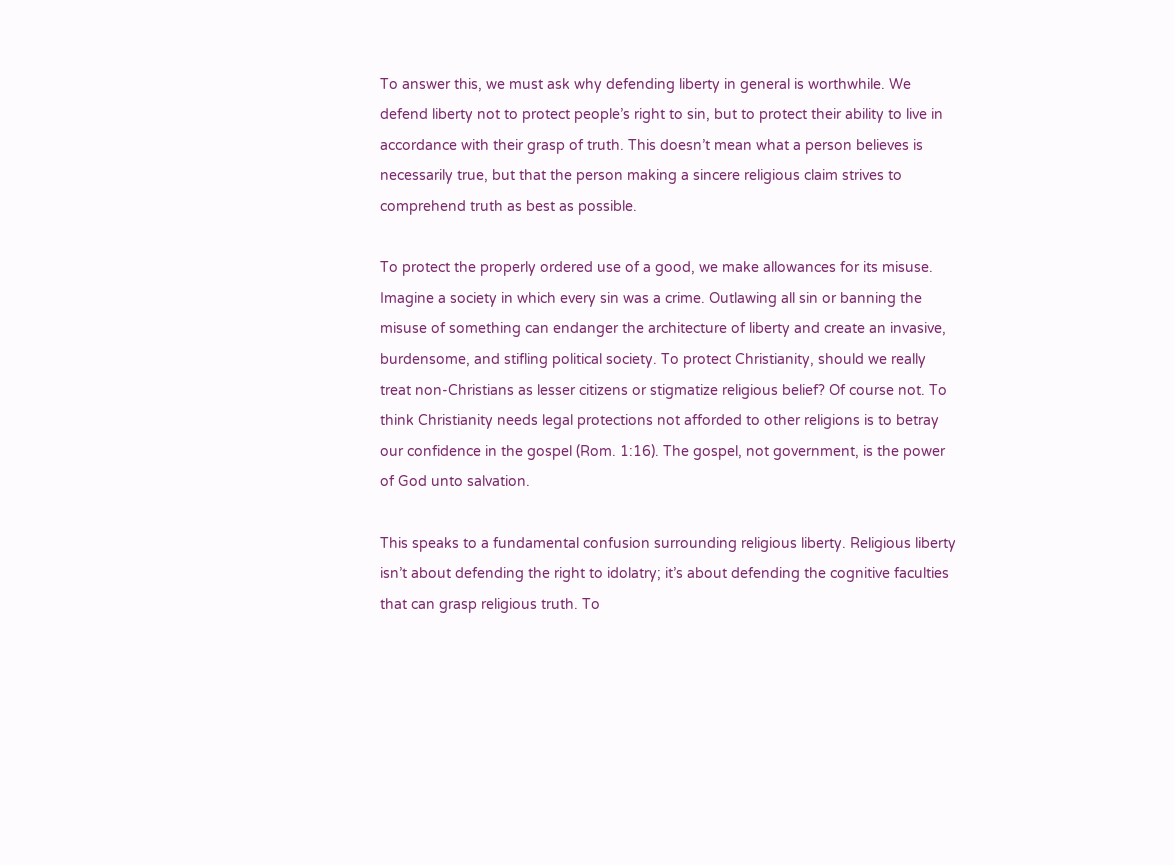To answer this, we must ask why defending liberty in general is worthwhile. We defend liberty not to protect people’s right to sin, but to protect their ability to live in accordance with their grasp of truth. This doesn’t mean what a person believes is necessarily true, but that the person making a sincere religious claim strives to comprehend truth as best as possible.

To protect the properly ordered use of a good, we make allowances for its misuse. Imagine a society in which every sin was a crime. Outlawing all sin or banning the misuse of something can endanger the architecture of liberty and create an invasive, burdensome, and stifling political society. To protect Christianity, should we really treat non-Christians as lesser citizens or stigmatize religious belief? Of course not. To think Christianity needs legal protections not afforded to other religions is to betray our confidence in the gospel (Rom. 1:16). The gospel, not government, is the power of God unto salvation.

This speaks to a fundamental confusion surrounding religious liberty. Religious liberty isn’t about defending the right to idolatry; it’s about defending the cognitive faculties that can grasp religious truth. To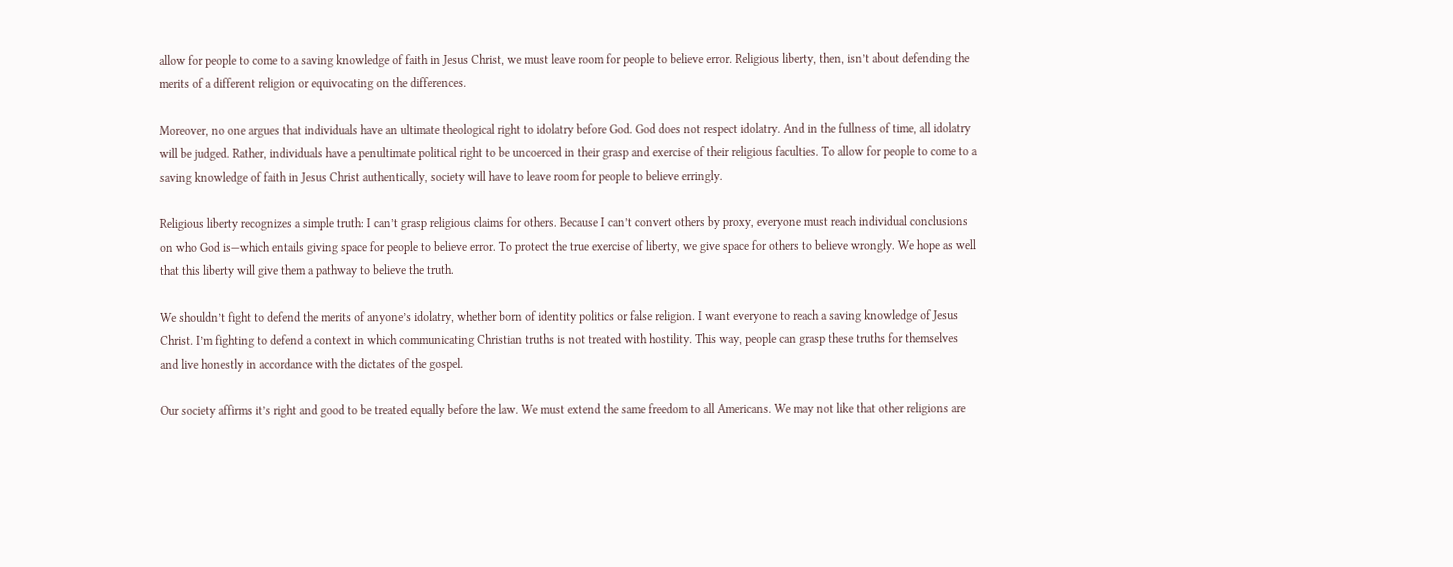allow for people to come to a saving knowledge of faith in Jesus Christ, we must leave room for people to believe error. Religious liberty, then, isn’t about defending the merits of a different religion or equivocating on the differences.

Moreover, no one argues that individuals have an ultimate theological right to idolatry before God. God does not respect idolatry. And in the fullness of time, all idolatry will be judged. Rather, individuals have a penultimate political right to be uncoerced in their grasp and exercise of their religious faculties. To allow for people to come to a saving knowledge of faith in Jesus Christ authentically, society will have to leave room for people to believe erringly.

Religious liberty recognizes a simple truth: I can’t grasp religious claims for others. Because I can’t convert others by proxy, everyone must reach individual conclusions on who God is—which entails giving space for people to believe error. To protect the true exercise of liberty, we give space for others to believe wrongly. We hope as well that this liberty will give them a pathway to believe the truth.

We shouldn’t fight to defend the merits of anyone’s idolatry, whether born of identity politics or false religion. I want everyone to reach a saving knowledge of Jesus Christ. I’m fighting to defend a context in which communicating Christian truths is not treated with hostility. This way, people can grasp these truths for themselves and live honestly in accordance with the dictates of the gospel.

Our society affirms it’s right and good to be treated equally before the law. We must extend the same freedom to all Americans. We may not like that other religions are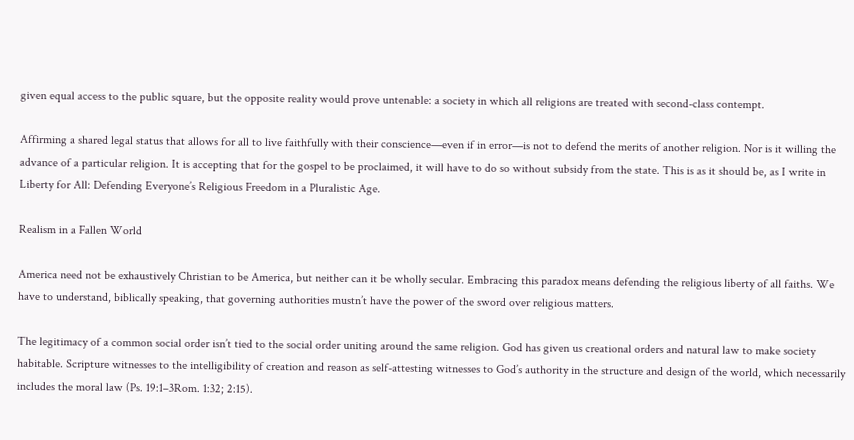given equal access to the public square, but the opposite reality would prove untenable: a society in which all religions are treated with second-class contempt.

Affirming a shared legal status that allows for all to live faithfully with their conscience—even if in error—is not to defend the merits of another religion. Nor is it willing the advance of a particular religion. It is accepting that for the gospel to be proclaimed, it will have to do so without subsidy from the state. This is as it should be, as I write in Liberty for All: Defending Everyone’s Religious Freedom in a Pluralistic Age.

Realism in a Fallen World

America need not be exhaustively Christian to be America, but neither can it be wholly secular. Embracing this paradox means defending the religious liberty of all faiths. We have to understand, biblically speaking, that governing authorities mustn’t have the power of the sword over religious matters.

The legitimacy of a common social order isn’t tied to the social order uniting around the same religion. God has given us creational orders and natural law to make society habitable. Scripture witnesses to the intelligibility of creation and reason as self-attesting witnesses to God’s authority in the structure and design of the world, which necessarily includes the moral law (Ps. 19:1–3Rom. 1:32; 2:15).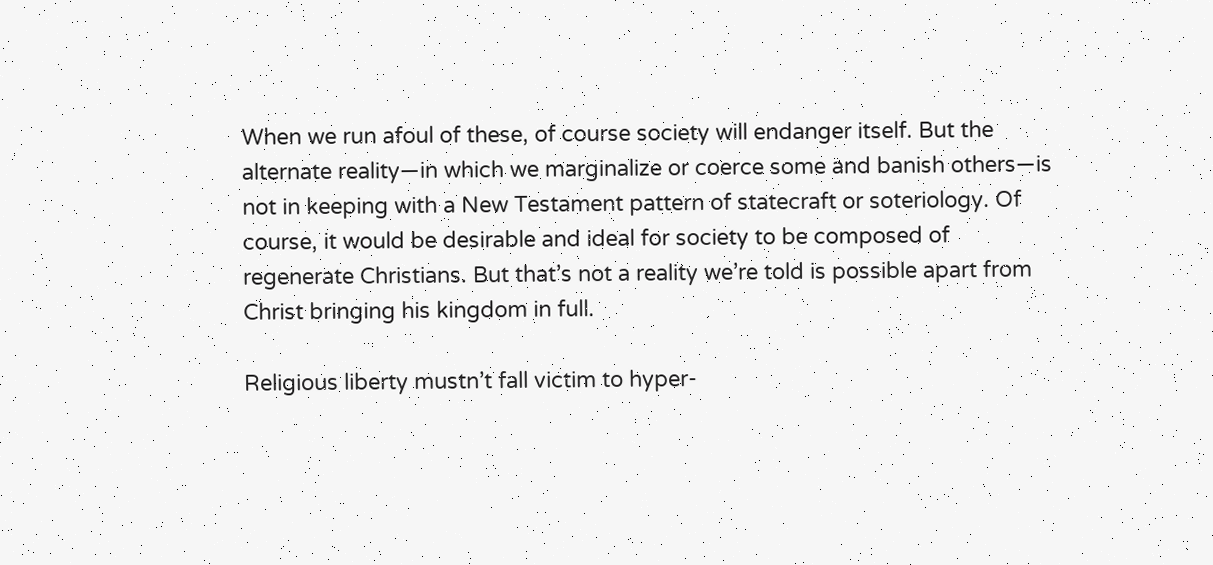When we run afoul of these, of course society will endanger itself. But the alternate reality—in which we marginalize or coerce some and banish others—is not in keeping with a New Testament pattern of statecraft or soteriology. Of course, it would be desirable and ideal for society to be composed of regenerate Christians. But that’s not a reality we’re told is possible apart from Christ bringing his kingdom in full.

Religious liberty mustn’t fall victim to hyper-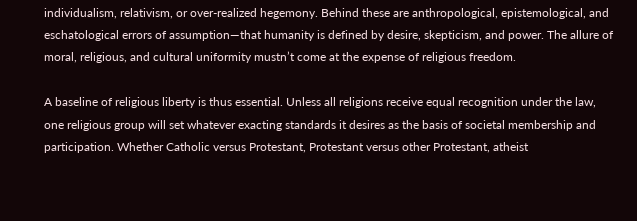individualism, relativism, or over-realized hegemony. Behind these are anthropological, epistemological, and eschatological errors of assumption—that humanity is defined by desire, skepticism, and power. The allure of moral, religious, and cultural uniformity mustn’t come at the expense of religious freedom.

A baseline of religious liberty is thus essential. Unless all religions receive equal recognition under the law, one religious group will set whatever exacting standards it desires as the basis of societal membership and participation. Whether Catholic versus Protestant, Protestant versus other Protestant, atheist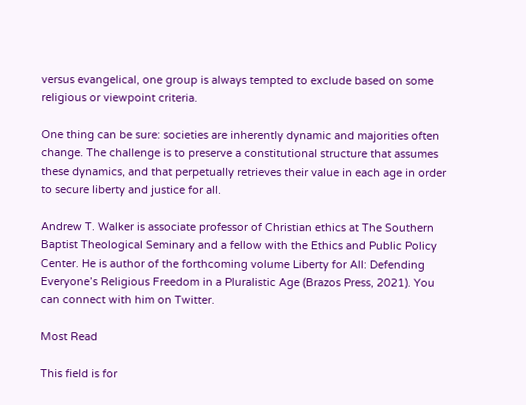versus evangelical, one group is always tempted to exclude based on some religious or viewpoint criteria.

One thing can be sure: societies are inherently dynamic and majorities often change. The challenge is to preserve a constitutional structure that assumes these dynamics, and that perpetually retrieves their value in each age in order to secure liberty and justice for all.

Andrew T. Walker is associate professor of Christian ethics at The Southern Baptist Theological Seminary and a fellow with the Ethics and Public Policy Center. He is author of the forthcoming volume Liberty for All: Defending Everyone’s Religious Freedom in a Pluralistic Age (Brazos Press, 2021). You can connect with him on Twitter.

Most Read

This field is for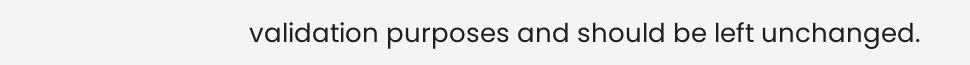validation purposes and should be left unchanged.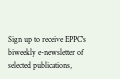Sign up to receive EPPC's biweekly e-newsletter of selected publications,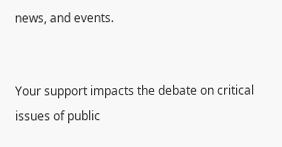news, and events.


Your support impacts the debate on critical issues of public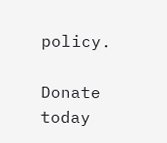policy.

Donate today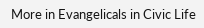More in Evangelicals in Civic Life